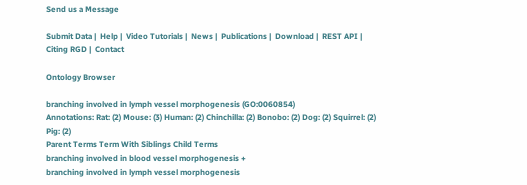Send us a Message

Submit Data |  Help |  Video Tutorials |  News |  Publications |  Download |  REST API |  Citing RGD |  Contact

Ontology Browser

branching involved in lymph vessel morphogenesis (GO:0060854)
Annotations: Rat: (2) Mouse: (3) Human: (2) Chinchilla: (2) Bonobo: (2) Dog: (2) Squirrel: (2) Pig: (2)
Parent Terms Term With Siblings Child Terms
branching involved in blood vessel morphogenesis +
branching involved in lymph vessel morphogenesis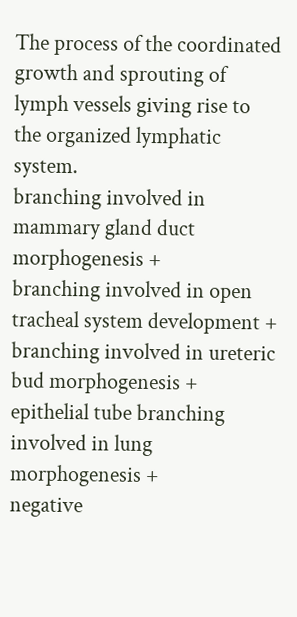The process of the coordinated growth and sprouting of lymph vessels giving rise to the organized lymphatic system.
branching involved in mammary gland duct morphogenesis +
branching involved in open tracheal system development +
branching involved in ureteric bud morphogenesis +
epithelial tube branching involved in lung morphogenesis +
negative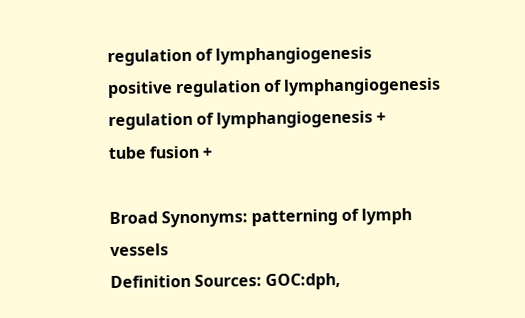regulation of lymphangiogenesis
positive regulation of lymphangiogenesis
regulation of lymphangiogenesis +
tube fusion +

Broad Synonyms: patterning of lymph vessels
Definition Sources: GOC:dph,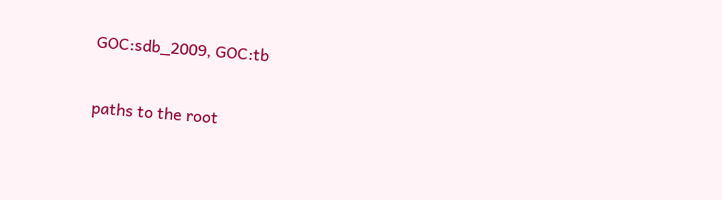GOC:sdb_2009, GOC:tb

paths to the root